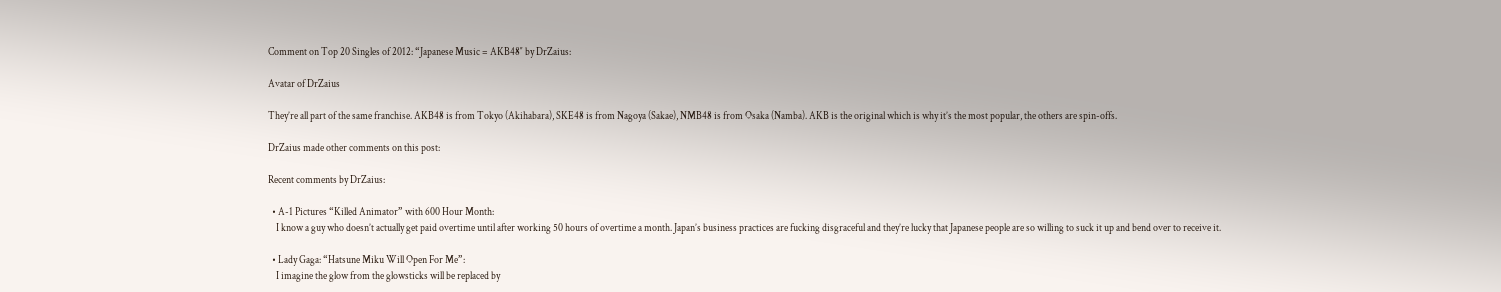Comment on Top 20 Singles of 2012: “Japanese Music = AKB48″ by DrZaius:

Avatar of DrZaius

They’re all part of the same franchise. AKB48 is from Tokyo (Akihabara), SKE48 is from Nagoya (Sakae), NMB48 is from Osaka (Namba). AKB is the original which is why it’s the most popular, the others are spin-offs.

DrZaius made other comments on this post:

Recent comments by DrZaius:

  • A-1 Pictures “Killed Animator” with 600 Hour Month:
    I know a guy who doesn’t actually get paid overtime until after working 50 hours of overtime a month. Japan’s business practices are fucking disgraceful and they’re lucky that Japanese people are so willing to suck it up and bend over to receive it.

  • Lady Gaga: “Hatsune Miku Will Open For Me”:
    I imagine the glow from the glowsticks will be replaced by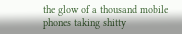the glow of a thousand mobile phones taking shitty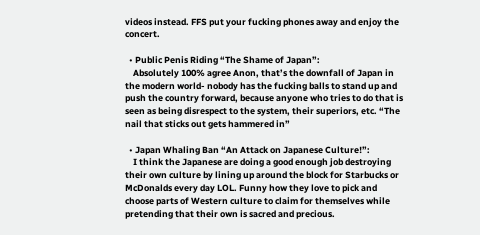videos instead. FFS put your fucking phones away and enjoy the concert.

  • Public Penis Riding “The Shame of Japan”:
    Absolutely 100% agree Anon, that’s the downfall of Japan in the modern world- nobody has the fucking balls to stand up and push the country forward, because anyone who tries to do that is seen as being disrespect to the system, their superiors, etc. “The nail that sticks out gets hammered in”

  • Japan Whaling Ban “An Attack on Japanese Culture!”:
    I think the Japanese are doing a good enough job destroying their own culture by lining up around the block for Starbucks or McDonalds every day LOL. Funny how they love to pick and choose parts of Western culture to claim for themselves while pretending that their own is sacred and precious.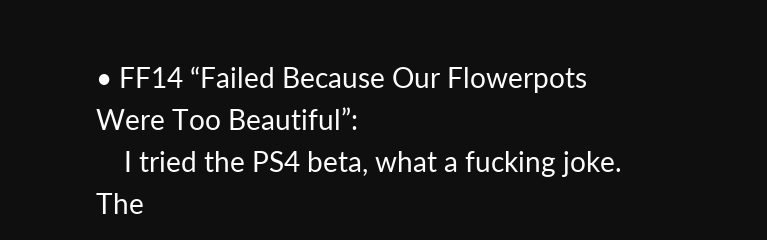• FF14 “Failed Because Our Flowerpots Were Too Beautiful”:
    I tried the PS4 beta, what a fucking joke. The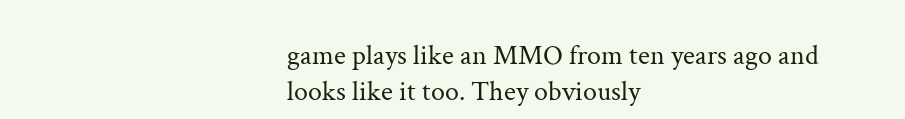game plays like an MMO from ten years ago and looks like it too. They obviously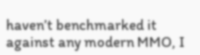haven’t benchmarked it against any modern MMO, I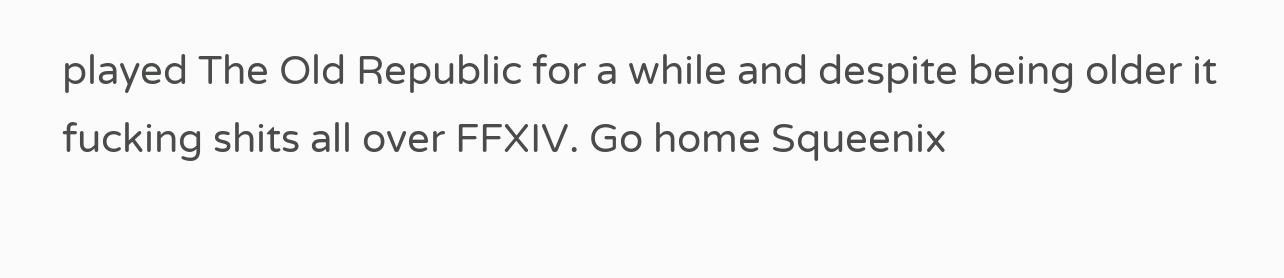played The Old Republic for a while and despite being older it fucking shits all over FFXIV. Go home Squeenix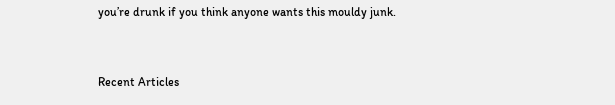you’re drunk if you think anyone wants this mouldy junk.


Recent Articles